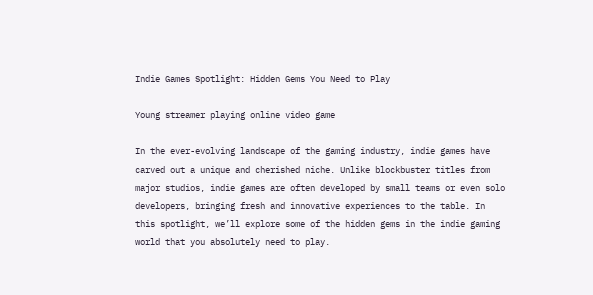Indie Games Spotlight: Hidden Gems You Need to Play

Young streamer playing online video game

In the ever-evolving landscape of the gaming industry, indie games have carved out a unique and cherished niche. Unlike blockbuster titles from major studios, indie games are often developed by small teams or even solo developers, bringing fresh and innovative experiences to the table. In this spotlight, we’ll explore some of the hidden gems in the indie gaming world that you absolutely need to play.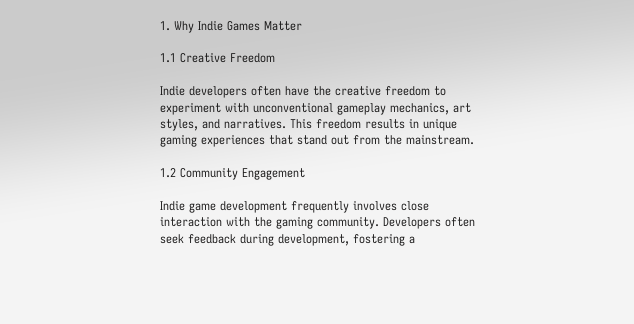1. Why Indie Games Matter

1.1 Creative Freedom

Indie developers often have the creative freedom to experiment with unconventional gameplay mechanics, art styles, and narratives. This freedom results in unique gaming experiences that stand out from the mainstream.

1.2 Community Engagement

Indie game development frequently involves close interaction with the gaming community. Developers often seek feedback during development, fostering a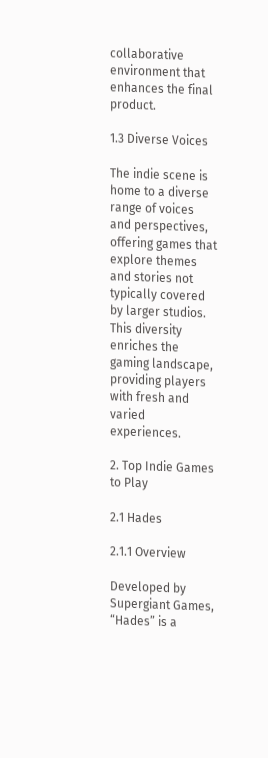collaborative environment that enhances the final product.

1.3 Diverse Voices

The indie scene is home to a diverse range of voices and perspectives, offering games that explore themes and stories not typically covered by larger studios. This diversity enriches the gaming landscape, providing players with fresh and varied experiences.

2. Top Indie Games to Play

2.1 Hades

2.1.1 Overview

Developed by Supergiant Games, “Hades” is a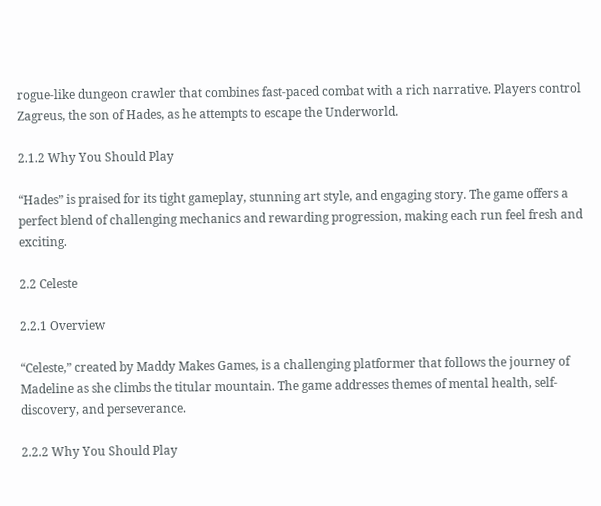rogue-like dungeon crawler that combines fast-paced combat with a rich narrative. Players control Zagreus, the son of Hades, as he attempts to escape the Underworld.

2.1.2 Why You Should Play

“Hades” is praised for its tight gameplay, stunning art style, and engaging story. The game offers a perfect blend of challenging mechanics and rewarding progression, making each run feel fresh and exciting.

2.2 Celeste

2.2.1 Overview

“Celeste,” created by Maddy Makes Games, is a challenging platformer that follows the journey of Madeline as she climbs the titular mountain. The game addresses themes of mental health, self-discovery, and perseverance.

2.2.2 Why You Should Play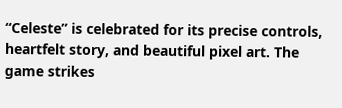“Celeste” is celebrated for its precise controls, heartfelt story, and beautiful pixel art. The game strikes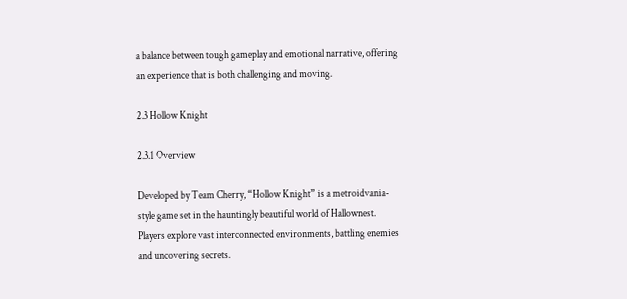a balance between tough gameplay and emotional narrative, offering an experience that is both challenging and moving.

2.3 Hollow Knight

2.3.1 Overview

Developed by Team Cherry, “Hollow Knight” is a metroidvania-style game set in the hauntingly beautiful world of Hallownest. Players explore vast interconnected environments, battling enemies and uncovering secrets.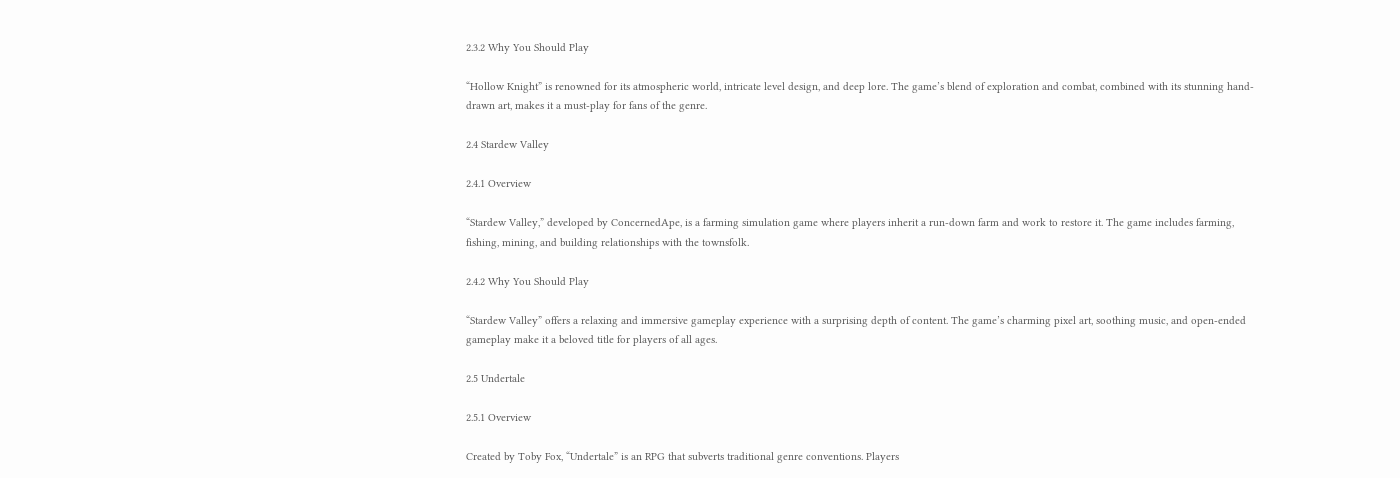2.3.2 Why You Should Play

“Hollow Knight” is renowned for its atmospheric world, intricate level design, and deep lore. The game’s blend of exploration and combat, combined with its stunning hand-drawn art, makes it a must-play for fans of the genre.

2.4 Stardew Valley

2.4.1 Overview

“Stardew Valley,” developed by ConcernedApe, is a farming simulation game where players inherit a run-down farm and work to restore it. The game includes farming, fishing, mining, and building relationships with the townsfolk.

2.4.2 Why You Should Play

“Stardew Valley” offers a relaxing and immersive gameplay experience with a surprising depth of content. The game’s charming pixel art, soothing music, and open-ended gameplay make it a beloved title for players of all ages.

2.5 Undertale

2.5.1 Overview

Created by Toby Fox, “Undertale” is an RPG that subverts traditional genre conventions. Players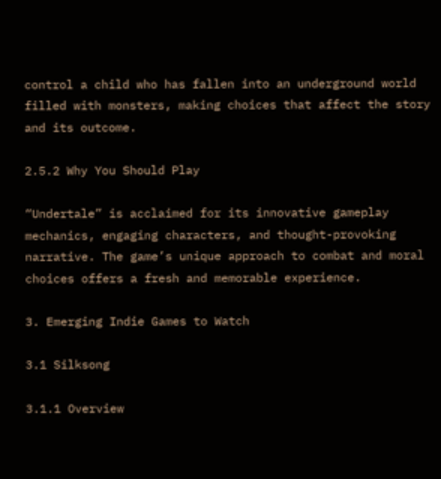control a child who has fallen into an underground world filled with monsters, making choices that affect the story and its outcome.

2.5.2 Why You Should Play

“Undertale” is acclaimed for its innovative gameplay mechanics, engaging characters, and thought-provoking narrative. The game’s unique approach to combat and moral choices offers a fresh and memorable experience.

3. Emerging Indie Games to Watch

3.1 Silksong

3.1.1 Overview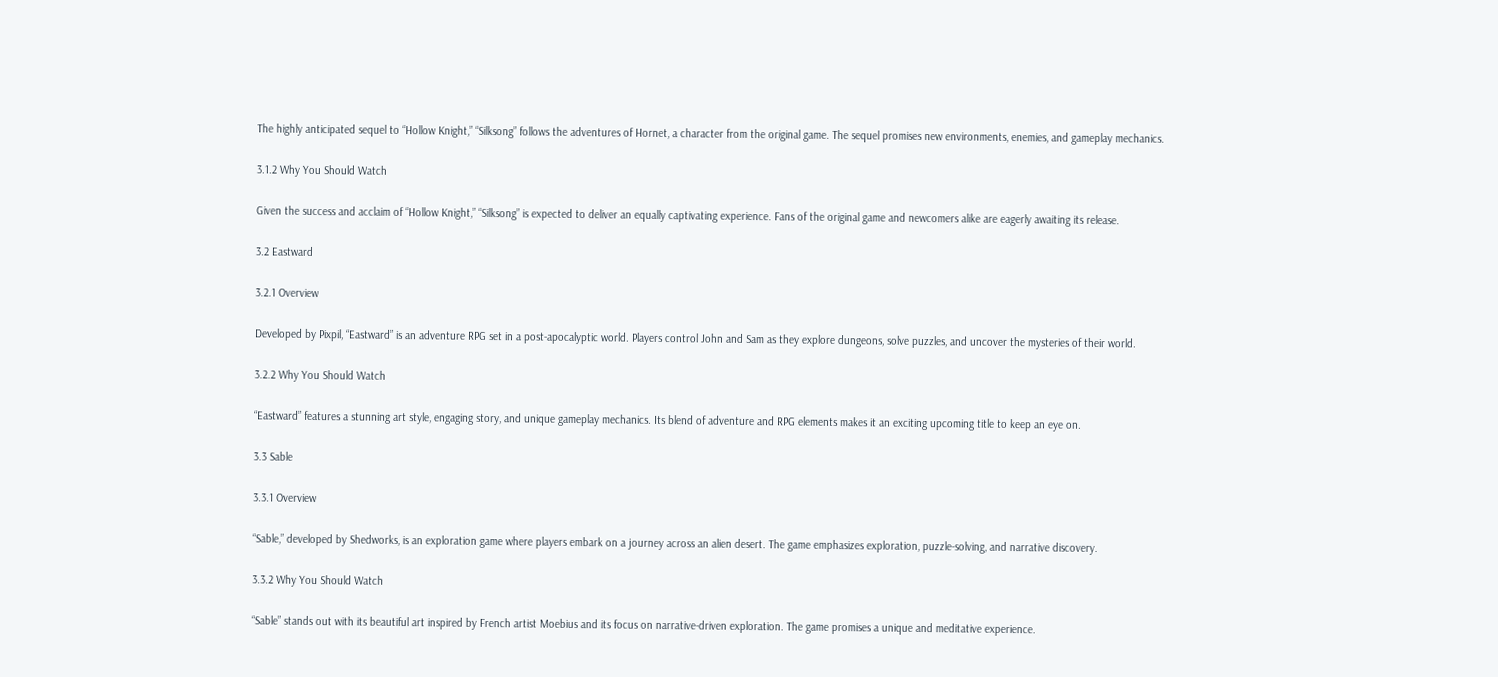The highly anticipated sequel to “Hollow Knight,” “Silksong” follows the adventures of Hornet, a character from the original game. The sequel promises new environments, enemies, and gameplay mechanics.

3.1.2 Why You Should Watch

Given the success and acclaim of “Hollow Knight,” “Silksong” is expected to deliver an equally captivating experience. Fans of the original game and newcomers alike are eagerly awaiting its release.

3.2 Eastward

3.2.1 Overview

Developed by Pixpil, “Eastward” is an adventure RPG set in a post-apocalyptic world. Players control John and Sam as they explore dungeons, solve puzzles, and uncover the mysteries of their world.

3.2.2 Why You Should Watch

“Eastward” features a stunning art style, engaging story, and unique gameplay mechanics. Its blend of adventure and RPG elements makes it an exciting upcoming title to keep an eye on.

3.3 Sable

3.3.1 Overview

“Sable,” developed by Shedworks, is an exploration game where players embark on a journey across an alien desert. The game emphasizes exploration, puzzle-solving, and narrative discovery.

3.3.2 Why You Should Watch

“Sable” stands out with its beautiful art inspired by French artist Moebius and its focus on narrative-driven exploration. The game promises a unique and meditative experience.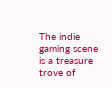The indie gaming scene is a treasure trove of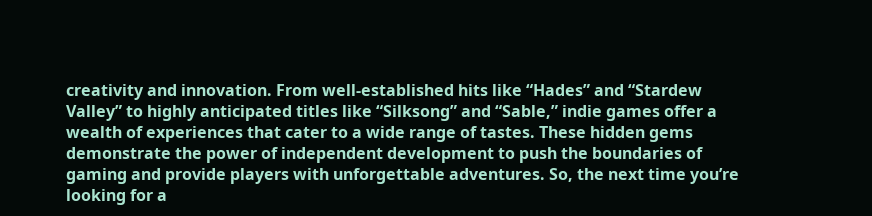creativity and innovation. From well-established hits like “Hades” and “Stardew Valley” to highly anticipated titles like “Silksong” and “Sable,” indie games offer a wealth of experiences that cater to a wide range of tastes. These hidden gems demonstrate the power of independent development to push the boundaries of gaming and provide players with unforgettable adventures. So, the next time you’re looking for a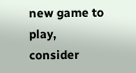new game to play, consider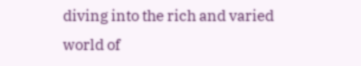diving into the rich and varied world of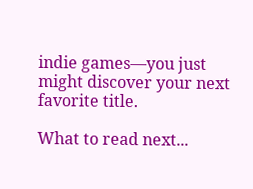indie games—you just might discover your next favorite title.

What to read next...